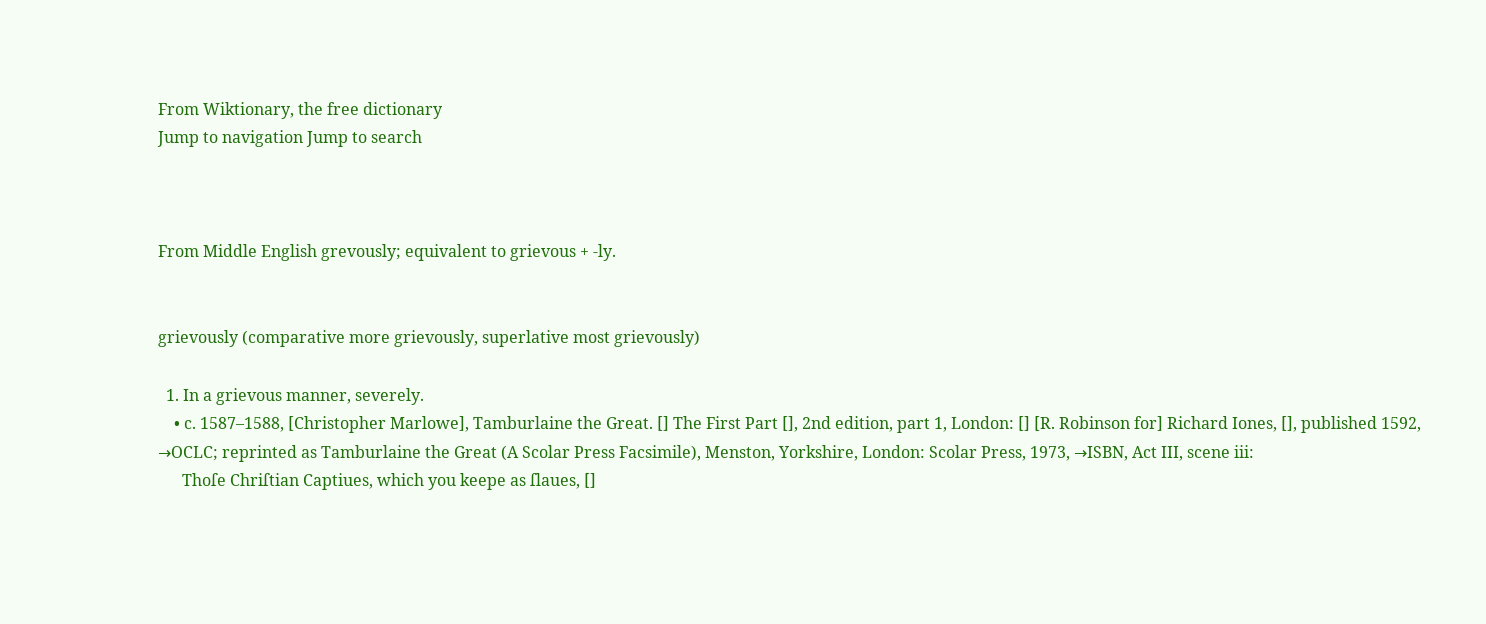From Wiktionary, the free dictionary
Jump to navigation Jump to search



From Middle English grevously; equivalent to grievous + -ly.


grievously (comparative more grievously, superlative most grievously)

  1. In a grievous manner, severely.
    • c. 1587–1588, [Christopher Marlowe], Tamburlaine the Great. [] The First Part [], 2nd edition, part 1, London: [] [R. Robinson for] Richard Iones, [], published 1592, →OCLC; reprinted as Tamburlaine the Great (A Scolar Press Facsimile), Menston, Yorkshire, London: Scolar Press, 1973, →ISBN, Act III, scene iii:
      Thoſe Chriſtian Captiues, which you keepe as ſlaues, []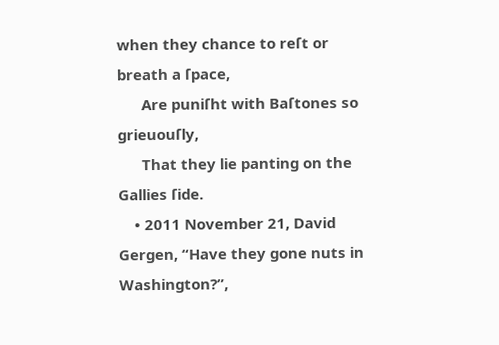when they chance to reſt or breath a ſpace,
      Are puniſht with Baſtones so grieuouſly,
      That they lie panting on the Gallies ſide.
    • 2011 November 21, David Gergen, “Have they gone nuts in Washington?”,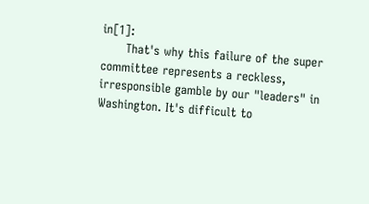in[1]:
      That's why this failure of the super committee represents a reckless, irresponsible gamble by our "leaders" in Washington. It's difficult to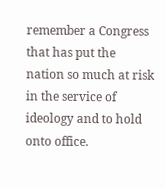remember a Congress that has put the nation so much at risk in the service of ideology and to hold onto office.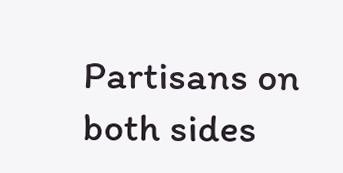Partisans on both sides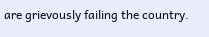are grievously failing the country.